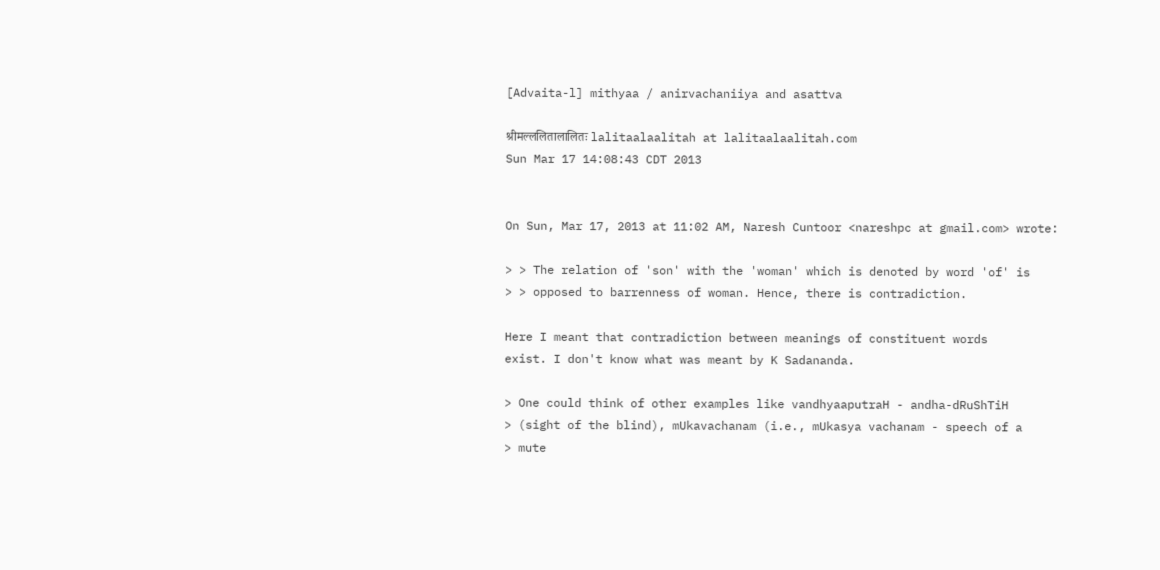[Advaita-l] mithyaa / anirvachaniiya and asattva

श्रीमल्ललितालालितः lalitaalaalitah at lalitaalaalitah.com
Sun Mar 17 14:08:43 CDT 2013


On Sun, Mar 17, 2013 at 11:02 AM, Naresh Cuntoor <nareshpc at gmail.com> wrote:

> > The relation of 'son' with the 'woman' which is denoted by word 'of' is
> > opposed to barrenness of woman. Hence, there is contradiction.

Here I meant that contradiction between meanings of constituent words
exist. I don't know what was meant by K Sadananda.

> One could think of other examples like vandhyaaputraH - andha-dRuShTiH
> (sight of the blind), mUkavachanam (i.e., mUkasya vachanam - speech of a
> mute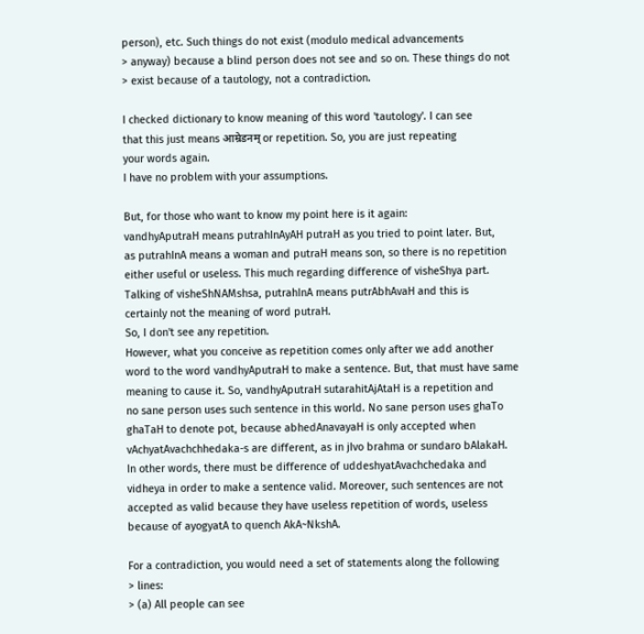person), etc. Such things do not exist (modulo medical advancements
> anyway) because a blind person does not see and so on. These things do not
> exist because of a tautology, not a contradiction.

I checked dictionary to know meaning of this word 'tautology'. I can see
that this just means आम्रेडनम् or repetition. So, you are just repeating
your words again.
I have no problem with your assumptions.

But, for those who want to know my point here is it again:
vandhyAputraH means putrahInAyAH putraH as you tried to point later. But,
as putrahInA means a woman and putraH means son, so there is no repetition
either useful or useless. This much regarding difference of visheShya part.
Talking of visheShNAMshsa, putrahInA means putrAbhAvaH and this is
certainly not the meaning of word putraH.
So, I don't see any repetition.
However, what you conceive as repetition comes only after we add another
word to the word vandhyAputraH to make a sentence. But, that must have same
meaning to cause it. So, vandhyAputraH sutarahitAjAtaH is a repetition and
no sane person uses such sentence in this world. No sane person uses ghaTo
ghaTaH to denote pot, because abhedAnavayaH is only accepted when
vAchyatAvachchhedaka-s are different, as in jIvo brahma or sundaro bAlakaH.
In other words, there must be difference of uddeshyatAvachchedaka and
vidheya in order to make a sentence valid. Moreover, such sentences are not
accepted as valid because they have useless repetition of words, useless
because of ayogyatA to quench AkA~NkshA.

For a contradiction, you would need a set of statements along the following
> lines:
> (a) All people can see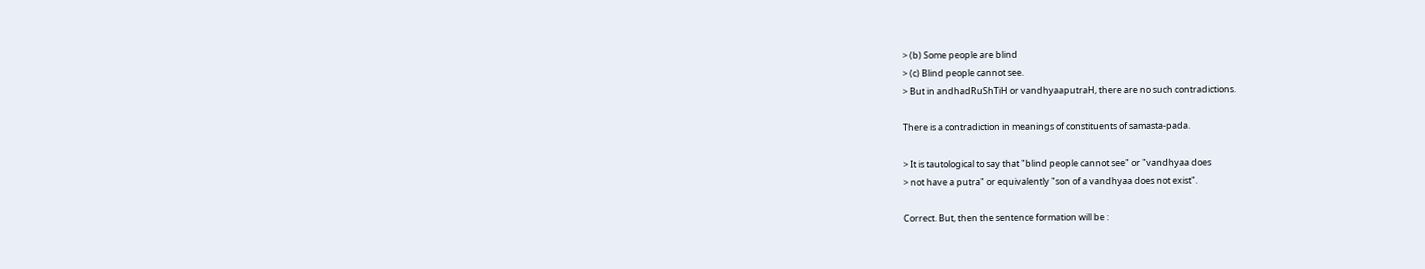> (b) Some people are blind
> (c) Blind people cannot see.
> But in andhadRuShTiH or vandhyaaputraH, there are no such contradictions.

There is a contradiction in meanings of constituents of samasta-pada.

> It is tautological to say that "blind people cannot see" or "vandhyaa does
> not have a putra" or equivalently "son of a vandhyaa does not exist".

Correct. But, then the sentence formation will be :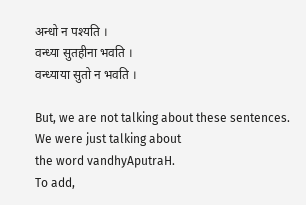अन्धो न पश्यति ।
वन्ध्या सुतहीना भवति ।
वन्ध्याया सुतो न भवति ।

But, we are not talking about these sentences. We were just talking about
the word vandhyAputraH.
To add,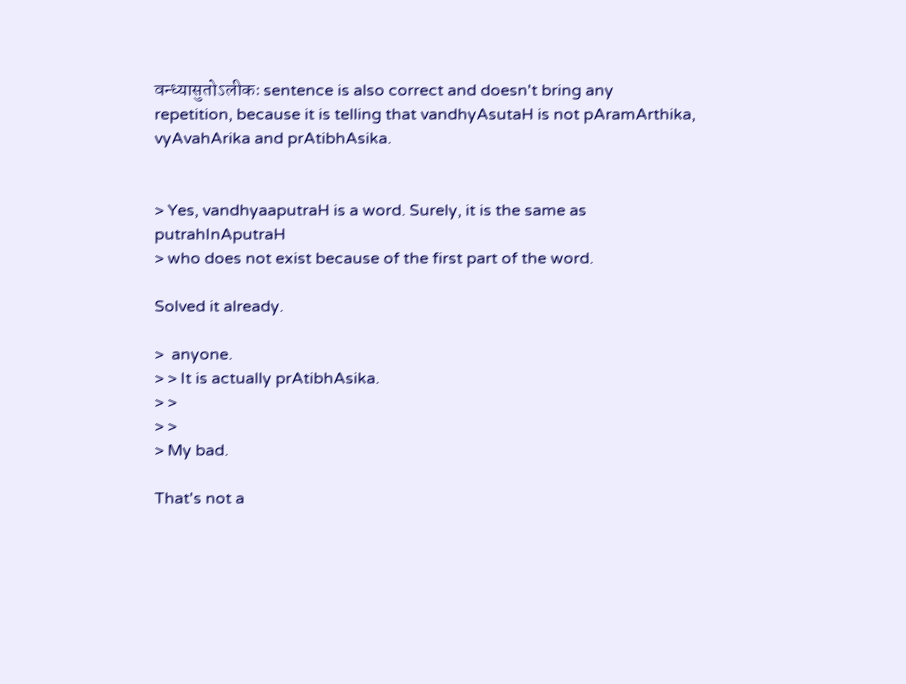वन्ध्यासुतोऽलीकः sentence is also correct and doesn't bring any
repetition, because it is telling that vandhyAsutaH is not pAramArthika,
vyAvahArika and prAtibhAsika.


> Yes, vandhyaaputraH is a word. Surely, it is the same as putrahInAputraH
> who does not exist because of the first part of the word.

Solved it already.

>  anyone.
> > It is actually prAtibhAsika.
> >
> >
> My bad.

That's not a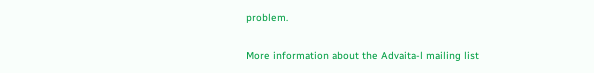problem.

More information about the Advaita-l mailing list